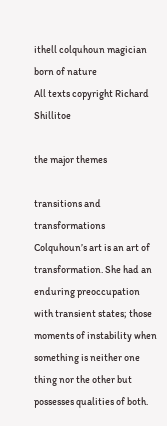ithell colquhoun magician born of nature
All texts copyright Richard Shillitoe

the major themes

transitions and transformations Colquhoun’s art is an art of transformation. She had an enduring preoccupation with transient states; those moments of instability when something is neither one thing nor the other but possesses qualities of both.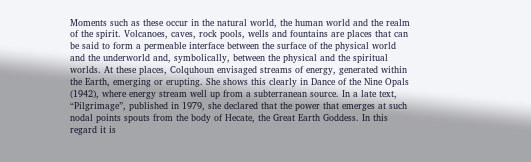Moments such as these occur in the natural world, the human world and the realm of the spirit. Volcanoes, caves, rock pools, wells and fountains are places that can be said to form a permeable interface between the surface of the physical world and the underworld and, symbolically, between the physical and the spiritual worlds. At these places, Colquhoun envisaged streams of energy, generated within the Earth, emerging or erupting. She shows this clearly in Dance of the Nine Opals (1942), where energy stream well up from a subterranean source. In a late text, “Pilgrimage”, published in 1979, she declared that the power that emerges at such nodal points spouts from the body of Hecate, the Great Earth Goddess. In this regard it is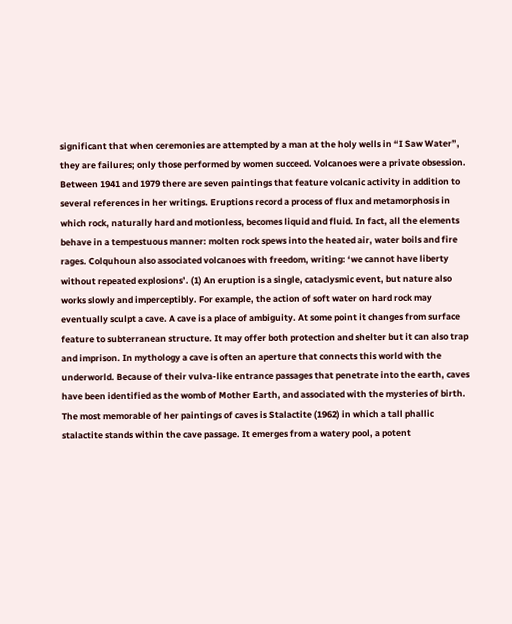significant that when ceremonies are attempted by a man at the holy wells in “I Saw Water”, they are failures; only those performed by women succeed. Volcanoes were a private obsession. Between 1941 and 1979 there are seven paintings that feature volcanic activity in addition to several references in her writings. Eruptions record a process of flux and metamorphosis in which rock, naturally hard and motionless, becomes liquid and fluid. In fact, all the elements behave in a tempestuous manner: molten rock spews into the heated air, water boils and fire rages. Colquhoun also associated volcanoes with freedom, writing: ‘we cannot have liberty without repeated explosions’. (1) An eruption is a single, cataclysmic event, but nature also works slowly and imperceptibly. For example, the action of soft water on hard rock may eventually sculpt a cave. A cave is a place of ambiguity. At some point it changes from surface feature to subterranean structure. It may offer both protection and shelter but it can also trap and imprison. In mythology a cave is often an aperture that connects this world with the underworld. Because of their vulva-like entrance passages that penetrate into the earth, caves have been identified as the womb of Mother Earth, and associated with the mysteries of birth. The most memorable of her paintings of caves is Stalactite (1962) in which a tall phallic stalactite stands within the cave passage. It emerges from a watery pool, a potent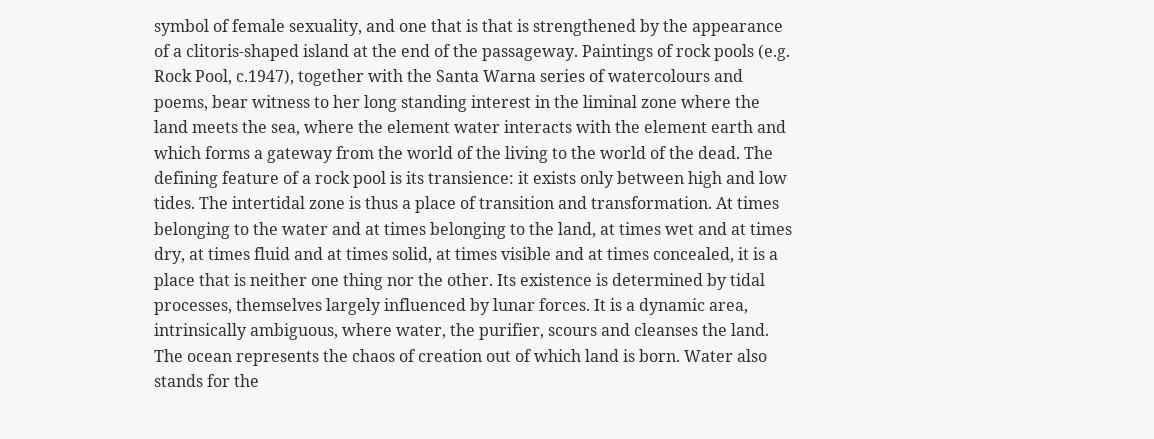symbol of female sexuality, and one that is that is strengthened by the appearance of a clitoris-shaped island at the end of the passageway. Paintings of rock pools (e.g. Rock Pool, c.1947), together with the Santa Warna series of watercolours and poems, bear witness to her long standing interest in the liminal zone where the land meets the sea, where the element water interacts with the element earth and which forms a gateway from the world of the living to the world of the dead. The defining feature of a rock pool is its transience: it exists only between high and low tides. The intertidal zone is thus a place of transition and transformation. At times belonging to the water and at times belonging to the land, at times wet and at times dry, at times fluid and at times solid, at times visible and at times concealed, it is a place that is neither one thing nor the other. Its existence is determined by tidal processes, themselves largely influenced by lunar forces. It is a dynamic area, intrinsically ambiguous, where water, the purifier, scours and cleanses the land. The ocean represents the chaos of creation out of which land is born. Water also stands for the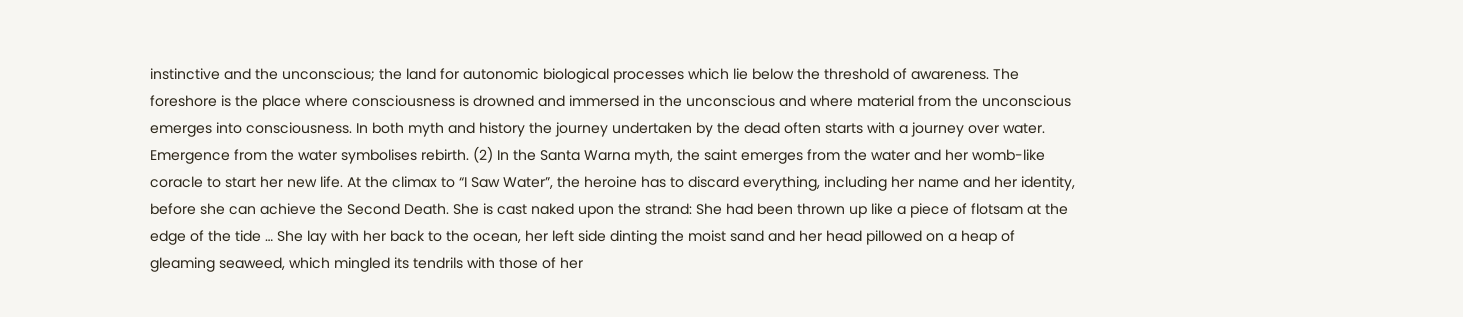instinctive and the unconscious; the land for autonomic biological processes which lie below the threshold of awareness. The foreshore is the place where consciousness is drowned and immersed in the unconscious and where material from the unconscious emerges into consciousness. In both myth and history the journey undertaken by the dead often starts with a journey over water. Emergence from the water symbolises rebirth. (2) In the Santa Warna myth, the saint emerges from the water and her womb-like coracle to start her new life. At the climax to “I Saw Water”, the heroine has to discard everything, including her name and her identity, before she can achieve the Second Death. She is cast naked upon the strand: She had been thrown up like a piece of flotsam at the edge of the tide … She lay with her back to the ocean, her left side dinting the moist sand and her head pillowed on a heap of gleaming seaweed, which mingled its tendrils with those of her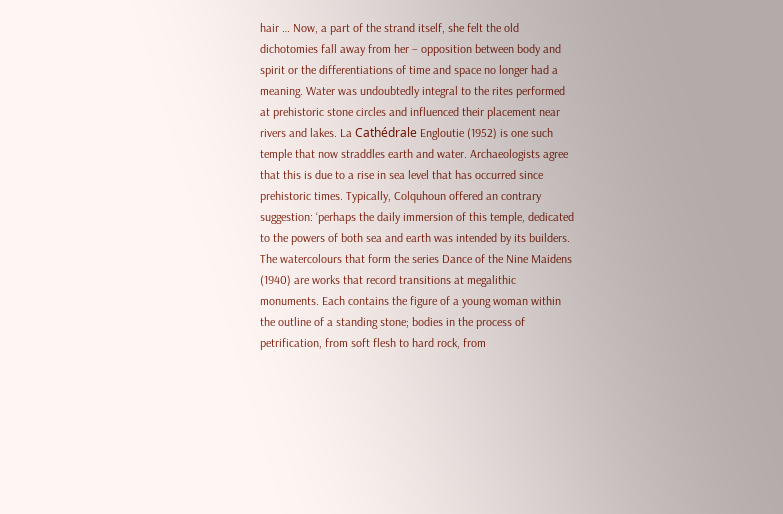hair … Now, a part of the strand itself, she felt the old dichotomies fall away from her – opposition between body and spirit or the differentiations of time and space no longer had a meaning. Water was undoubtedly integral to the rites performed at prehistoric stone circles and influenced their placement near rivers and lakes. La Cathédrale Engloutie (1952) is one such temple that now straddles earth and water. Archaeologists agree that this is due to a rise in sea level that has occurred since prehistoric times. Typically, Colquhoun offered an contrary suggestion: ‘perhaps the daily immersion of this temple, dedicated to the powers of both sea and earth was intended by its builders. The watercolours that form the series Dance of the Nine Maidens (1940) are works that record transitions at megalithic monuments. Each contains the figure of a young woman within the outline of a standing stone; bodies in the process of petrification, from soft flesh to hard rock, from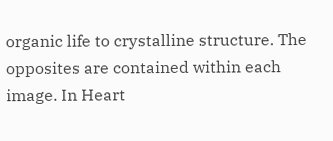organic life to crystalline structure. The opposites are contained within each image. In Heart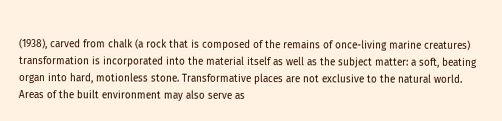(1938), carved from chalk (a rock that is composed of the remains of once-living marine creatures) transformation is incorporated into the material itself as well as the subject matter: a soft, beating organ into hard, motionless stone. Transformative places are not exclusive to the natural world. Areas of the built environment may also serve as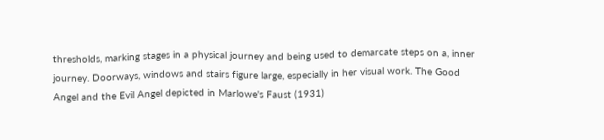thresholds, marking stages in a physical journey and being used to demarcate steps on a, inner journey. Doorways, windows and stairs figure large, especially in her visual work. The Good Angel and the Evil Angel depicted in Marlowe's Faust (1931)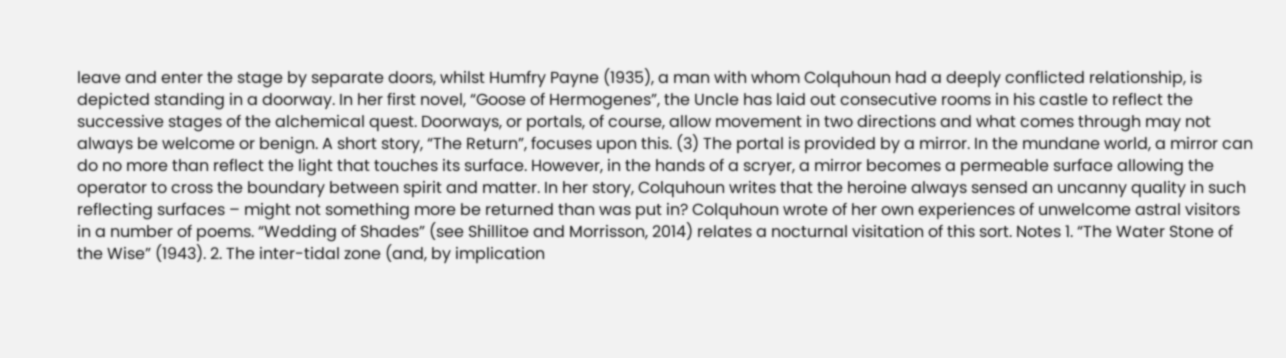leave and enter the stage by separate doors, whilst Humfry Payne (1935), a man with whom Colquhoun had a deeply conflicted relationship, is depicted standing in a doorway. In her first novel, “Goose of Hermogenes”, the Uncle has laid out consecutive rooms in his castle to reflect the successive stages of the alchemical quest. Doorways, or portals, of course, allow movement in two directions and what comes through may not always be welcome or benign. A short story, “The Return”, focuses upon this. (3) The portal is provided by a mirror. In the mundane world, a mirror can do no more than reflect the light that touches its surface. However, in the hands of a scryer, a mirror becomes a permeable surface allowing the operator to cross the boundary between spirit and matter. In her story, Colquhoun writes that the heroine always sensed an uncanny quality in such reflecting surfaces – might not something more be returned than was put in? Colquhoun wrote of her own experiences of unwelcome astral visitors in a number of poems. “Wedding of Shades” (see Shillitoe and Morrisson, 2014) relates a nocturnal visitation of this sort. Notes 1. “The Water Stone of the Wise” (1943). 2. The inter-tidal zone (and, by implication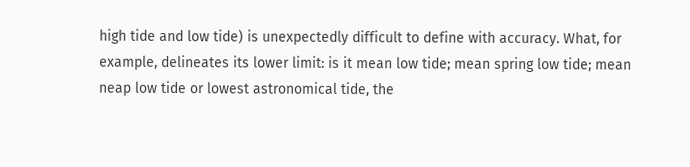high tide and low tide) is unexpectedly difficult to define with accuracy. What, for example, delineates its lower limit: is it mean low tide; mean spring low tide; mean neap low tide or lowest astronomical tide, the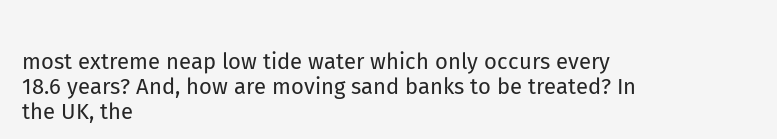most extreme neap low tide water which only occurs every 18.6 years? And, how are moving sand banks to be treated? In the UK, the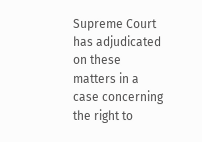Supreme Court has adjudicated on these matters in a case concerning the right to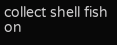collect shell fish on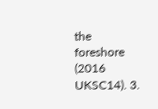the foreshore (2016 UKSC14). 3.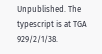Unpublished. The typescript is at TGA 929/2/1/38.